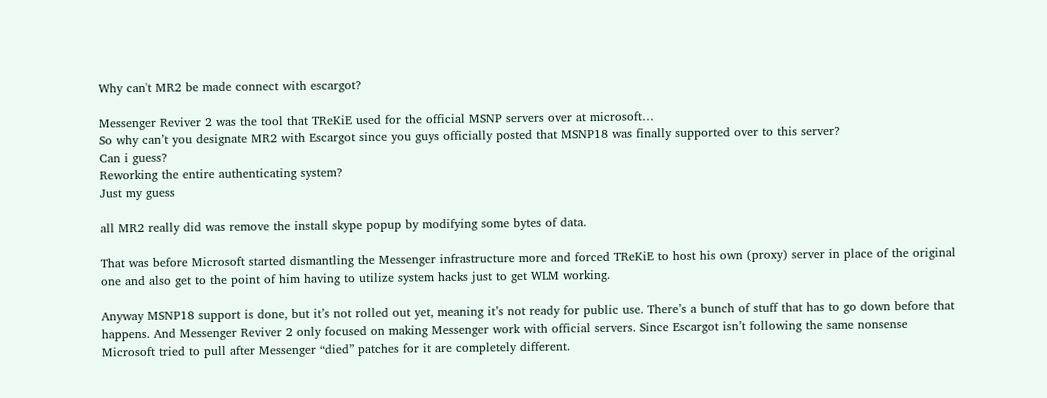Why can't MR2 be made connect with escargot?

Messenger Reviver 2 was the tool that TReKiE used for the official MSNP servers over at microsoft…
So why can’t you designate MR2 with Escargot since you guys officially posted that MSNP18 was finally supported over to this server?
Can i guess?
Reworking the entire authenticating system?
Just my guess

all MR2 really did was remove the install skype popup by modifying some bytes of data.

That was before Microsoft started dismantling the Messenger infrastructure more and forced TReKiE to host his own (proxy) server in place of the original one and also get to the point of him having to utilize system hacks just to get WLM working.

Anyway MSNP18 support is done, but it’s not rolled out yet, meaning it’s not ready for public use. There’s a bunch of stuff that has to go down before that happens. And Messenger Reviver 2 only focused on making Messenger work with official servers. Since Escargot isn’t following the same nonsense Microsoft tried to pull after Messenger “died” patches for it are completely different.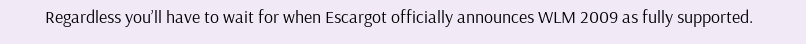Regardless you’ll have to wait for when Escargot officially announces WLM 2009 as fully supported.